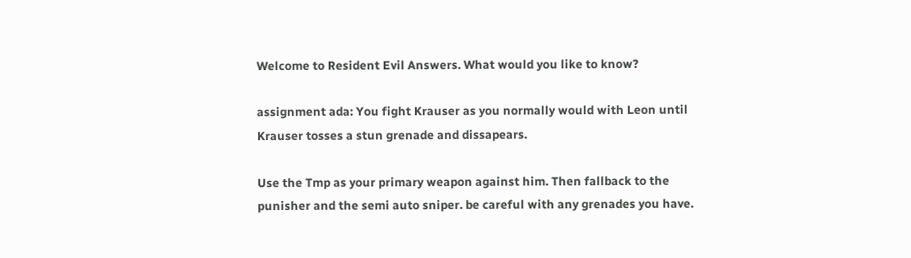Welcome to Resident Evil Answers. What would you like to know?

assignment ada: You fight Krauser as you normally would with Leon until Krauser tosses a stun grenade and dissapears.

Use the Tmp as your primary weapon against him. Then fallback to the punisher and the semi auto sniper. be careful with any grenades you have.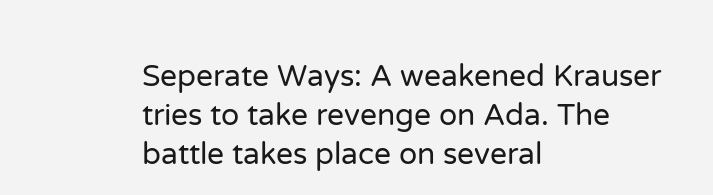Seperate Ways: A weakened Krauser tries to take revenge on Ada. The battle takes place on several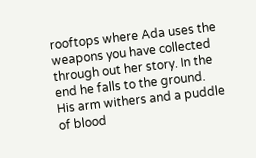rooftops where Ada uses the weapons you have collected through out her story. In the end he falls to the ground. His arm withers and a puddle of blood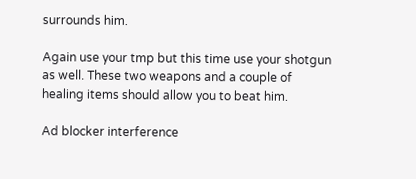surrounds him.

Again use your tmp but this time use your shotgun as well. These two weapons and a couple of healing items should allow you to beat him.

Ad blocker interference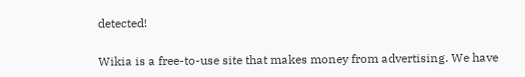detected!

Wikia is a free-to-use site that makes money from advertising. We have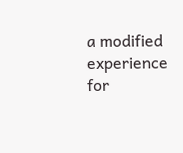a modified experience for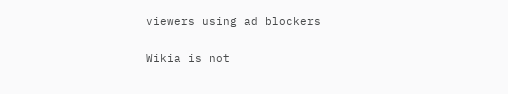viewers using ad blockers

Wikia is not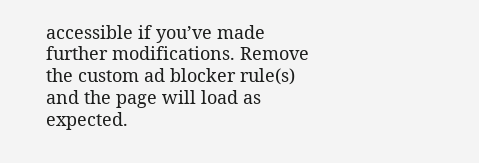accessible if you’ve made further modifications. Remove the custom ad blocker rule(s) and the page will load as expected.